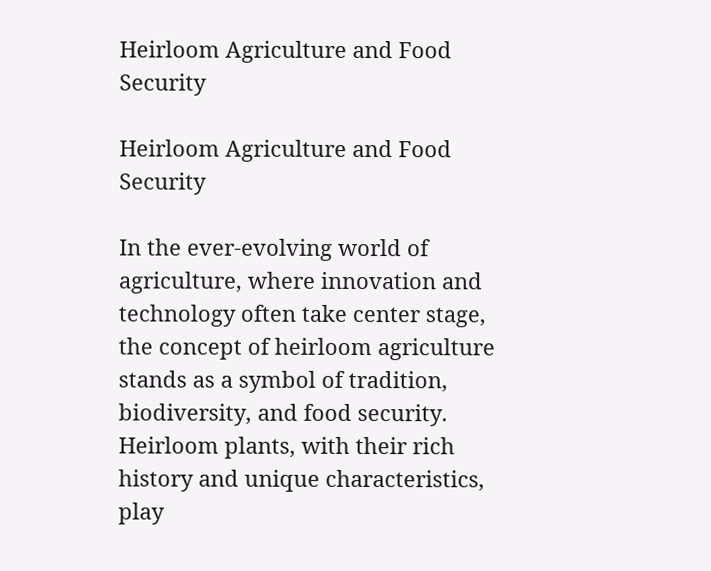Heirloom Agriculture and Food Security

Heirloom Agriculture and Food Security

In the ever-evolving world of agriculture, where innovation and technology often take center stage, the concept of heirloom agriculture stands as a symbol of tradition, biodiversity, and food security. Heirloom plants, with their rich history and unique characteristics, play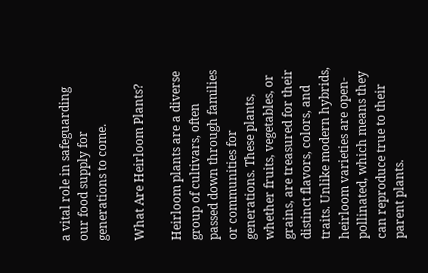a vital role in safeguarding our food supply for generations to come.

What Are Heirloom Plants?

Heirloom plants are a diverse group of cultivars, often passed down through families or communities for generations. These plants, whether fruits, vegetables, or grains, are treasured for their distinct flavors, colors, and traits. Unlike modern hybrids, heirloom varieties are open-pollinated, which means they can reproduce true to their parent plants.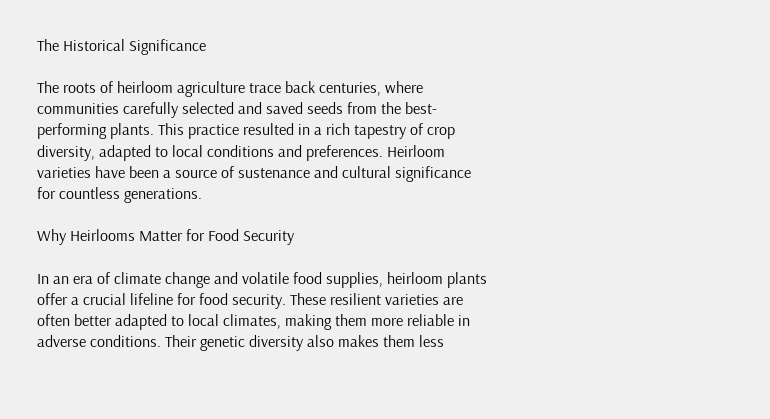The Historical Significance

The roots of heirloom agriculture trace back centuries, where communities carefully selected and saved seeds from the best-performing plants. This practice resulted in a rich tapestry of crop diversity, adapted to local conditions and preferences. Heirloom varieties have been a source of sustenance and cultural significance for countless generations.

Why Heirlooms Matter for Food Security

In an era of climate change and volatile food supplies, heirloom plants offer a crucial lifeline for food security. These resilient varieties are often better adapted to local climates, making them more reliable in adverse conditions. Their genetic diversity also makes them less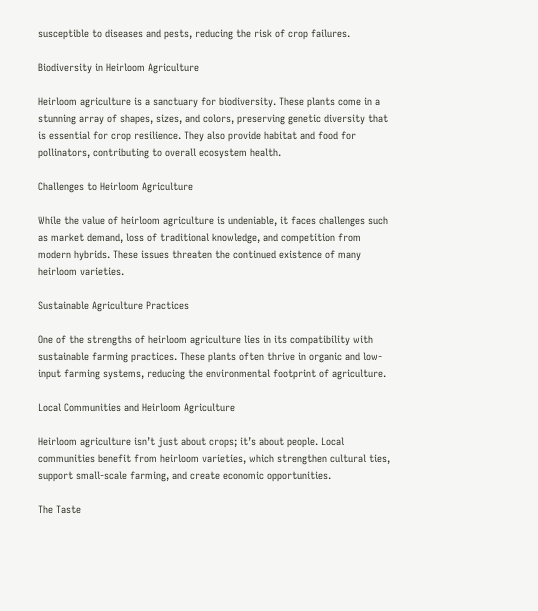susceptible to diseases and pests, reducing the risk of crop failures.

Biodiversity in Heirloom Agriculture

Heirloom agriculture is a sanctuary for biodiversity. These plants come in a stunning array of shapes, sizes, and colors, preserving genetic diversity that is essential for crop resilience. They also provide habitat and food for pollinators, contributing to overall ecosystem health.

Challenges to Heirloom Agriculture

While the value of heirloom agriculture is undeniable, it faces challenges such as market demand, loss of traditional knowledge, and competition from modern hybrids. These issues threaten the continued existence of many heirloom varieties.

Sustainable Agriculture Practices

One of the strengths of heirloom agriculture lies in its compatibility with sustainable farming practices. These plants often thrive in organic and low-input farming systems, reducing the environmental footprint of agriculture.

Local Communities and Heirloom Agriculture

Heirloom agriculture isn’t just about crops; it’s about people. Local communities benefit from heirloom varieties, which strengthen cultural ties, support small-scale farming, and create economic opportunities.

The Taste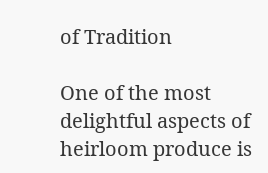of Tradition

One of the most delightful aspects of heirloom produce is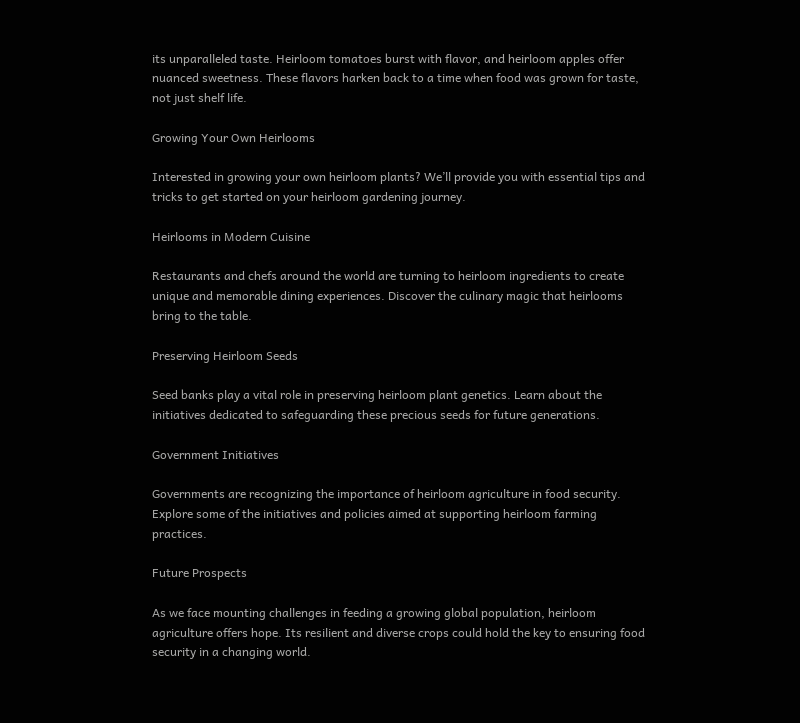its unparalleled taste. Heirloom tomatoes burst with flavor, and heirloom apples offer nuanced sweetness. These flavors harken back to a time when food was grown for taste, not just shelf life.

Growing Your Own Heirlooms

Interested in growing your own heirloom plants? We’ll provide you with essential tips and tricks to get started on your heirloom gardening journey.

Heirlooms in Modern Cuisine

Restaurants and chefs around the world are turning to heirloom ingredients to create unique and memorable dining experiences. Discover the culinary magic that heirlooms bring to the table.

Preserving Heirloom Seeds

Seed banks play a vital role in preserving heirloom plant genetics. Learn about the initiatives dedicated to safeguarding these precious seeds for future generations.

Government Initiatives

Governments are recognizing the importance of heirloom agriculture in food security. Explore some of the initiatives and policies aimed at supporting heirloom farming practices.

Future Prospects

As we face mounting challenges in feeding a growing global population, heirloom agriculture offers hope. Its resilient and diverse crops could hold the key to ensuring food security in a changing world.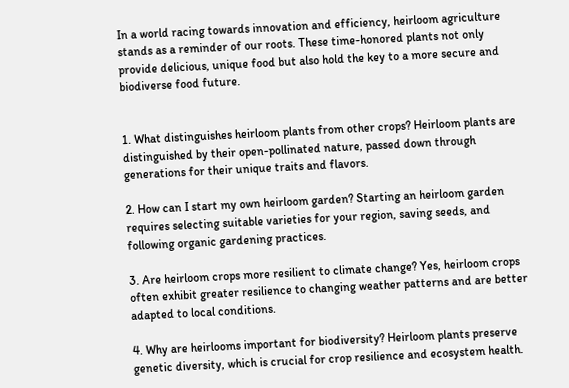In a world racing towards innovation and efficiency, heirloom agriculture stands as a reminder of our roots. These time-honored plants not only provide delicious, unique food but also hold the key to a more secure and biodiverse food future.


1. What distinguishes heirloom plants from other crops? Heirloom plants are distinguished by their open-pollinated nature, passed down through generations for their unique traits and flavors.

2. How can I start my own heirloom garden? Starting an heirloom garden requires selecting suitable varieties for your region, saving seeds, and following organic gardening practices.

3. Are heirloom crops more resilient to climate change? Yes, heirloom crops often exhibit greater resilience to changing weather patterns and are better adapted to local conditions.

4. Why are heirlooms important for biodiversity? Heirloom plants preserve genetic diversity, which is crucial for crop resilience and ecosystem health.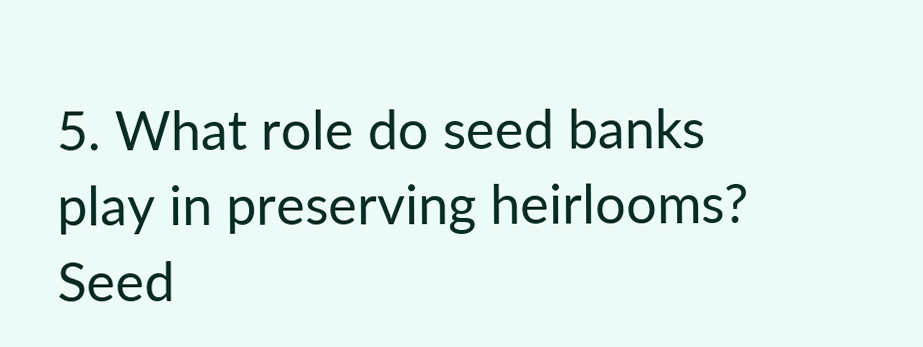5. What role do seed banks play in preserving heirlooms? Seed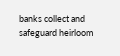banks collect and safeguard heirloom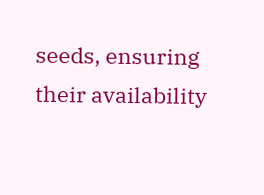seeds, ensuring their availability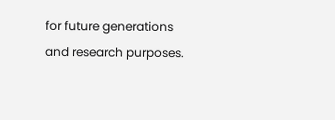for future generations and research purposes.